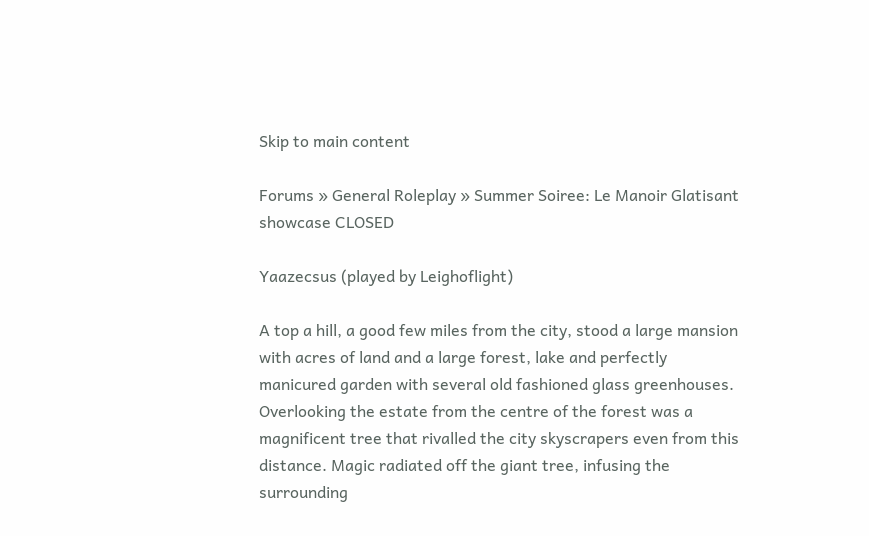Skip to main content

Forums » General Roleplay » Summer Soiree: Le Manoir Glatisant showcase CLOSED

Yaazecsus (played by Leighoflight)

A top a hill, a good few miles from the city, stood a large mansion with acres of land and a large forest, lake and perfectly manicured garden with several old fashioned glass greenhouses. Overlooking the estate from the centre of the forest was a magnificent tree that rivalled the city skyscrapers even from this distance. Magic radiated off the giant tree, infusing the surrounding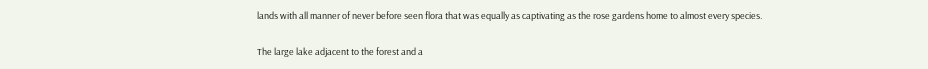lands with all manner of never before seen flora that was equally as captivating as the rose gardens home to almost every species.

The large lake adjacent to the forest and a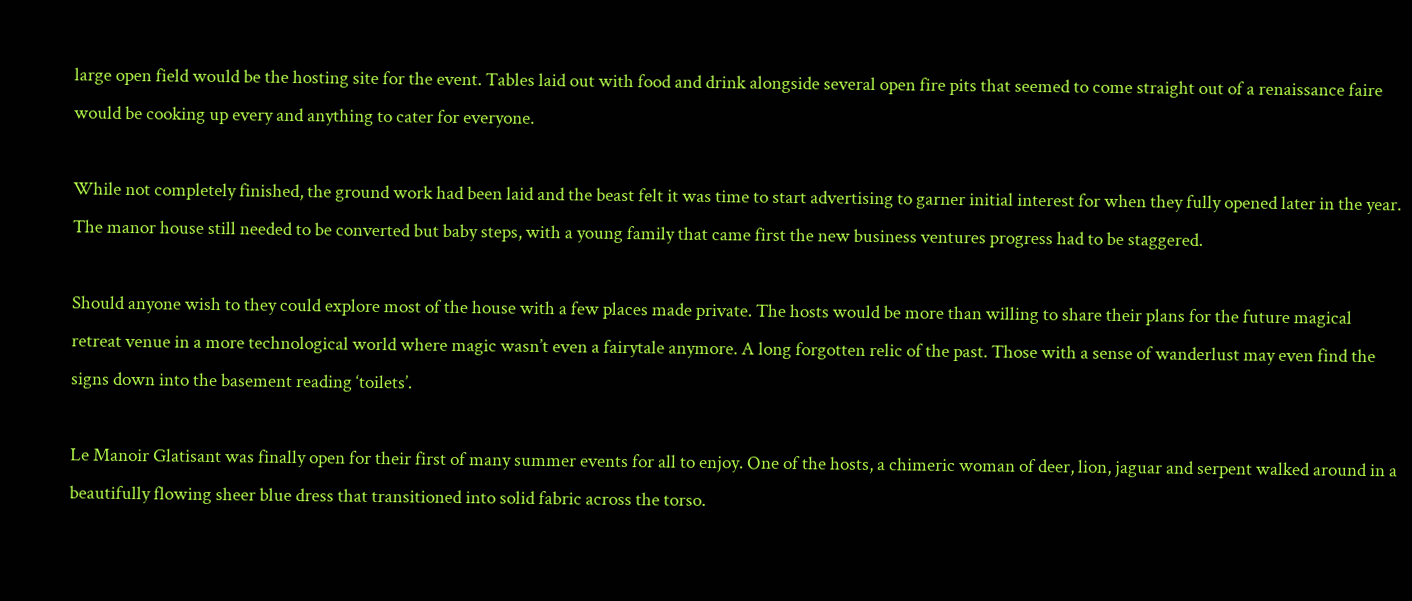large open field would be the hosting site for the event. Tables laid out with food and drink alongside several open fire pits that seemed to come straight out of a renaissance faire would be cooking up every and anything to cater for everyone.

While not completely finished, the ground work had been laid and the beast felt it was time to start advertising to garner initial interest for when they fully opened later in the year. The manor house still needed to be converted but baby steps, with a young family that came first the new business ventures progress had to be staggered.

Should anyone wish to they could explore most of the house with a few places made private. The hosts would be more than willing to share their plans for the future magical retreat venue in a more technological world where magic wasn’t even a fairytale anymore. A long forgotten relic of the past. Those with a sense of wanderlust may even find the signs down into the basement reading ‘toilets’.

Le Manoir Glatisant was finally open for their first of many summer events for all to enjoy. One of the hosts, a chimeric woman of deer, lion, jaguar and serpent walked around in a beautifully flowing sheer blue dress that transitioned into solid fabric across the torso.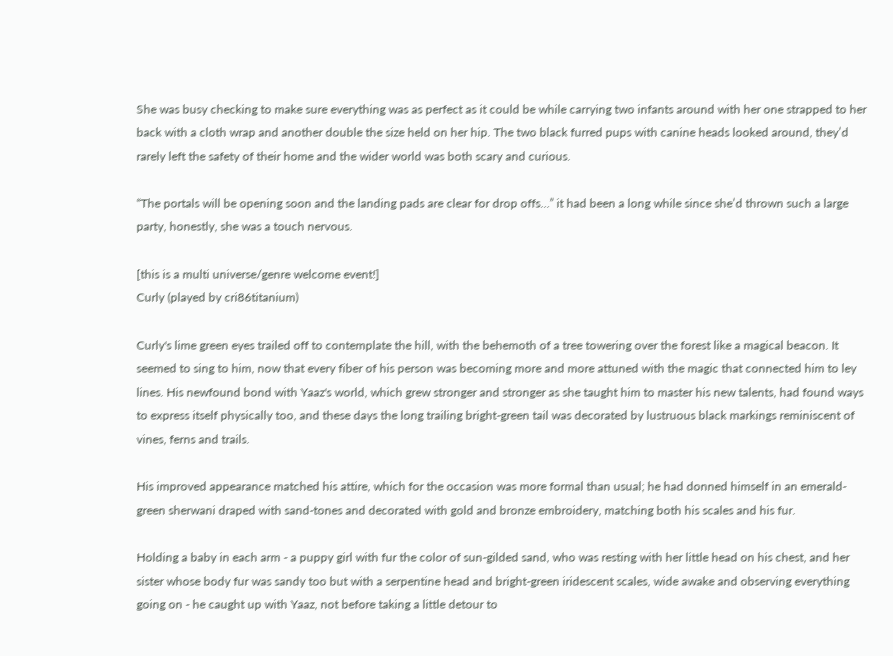She was busy checking to make sure everything was as perfect as it could be while carrying two infants around with her one strapped to her back with a cloth wrap and another double the size held on her hip. The two black furred pups with canine heads looked around, they’d rarely left the safety of their home and the wider world was both scary and curious.

“The portals will be opening soon and the landing pads are clear for drop offs…” it had been a long while since she’d thrown such a large party, honestly, she was a touch nervous.

[this is a multi universe/genre welcome event!]
Curly (played by cri86titanium)

Curly's lime green eyes trailed off to contemplate the hill, with the behemoth of a tree towering over the forest like a magical beacon. It seemed to sing to him, now that every fiber of his person was becoming more and more attuned with the magic that connected him to ley lines. His newfound bond with Yaaz's world, which grew stronger and stronger as she taught him to master his new talents, had found ways to express itself physically too, and these days the long trailing bright-green tail was decorated by lustruous black markings reminiscent of vines, ferns and trails.

His improved appearance matched his attire, which for the occasion was more formal than usual; he had donned himself in an emerald-green sherwani draped with sand-tones and decorated with gold and bronze embroidery, matching both his scales and his fur.

Holding a baby in each arm - a puppy girl with fur the color of sun-gilded sand, who was resting with her little head on his chest, and her sister whose body fur was sandy too but with a serpentine head and bright-green iridescent scales, wide awake and observing everything going on - he caught up with Yaaz, not before taking a little detour to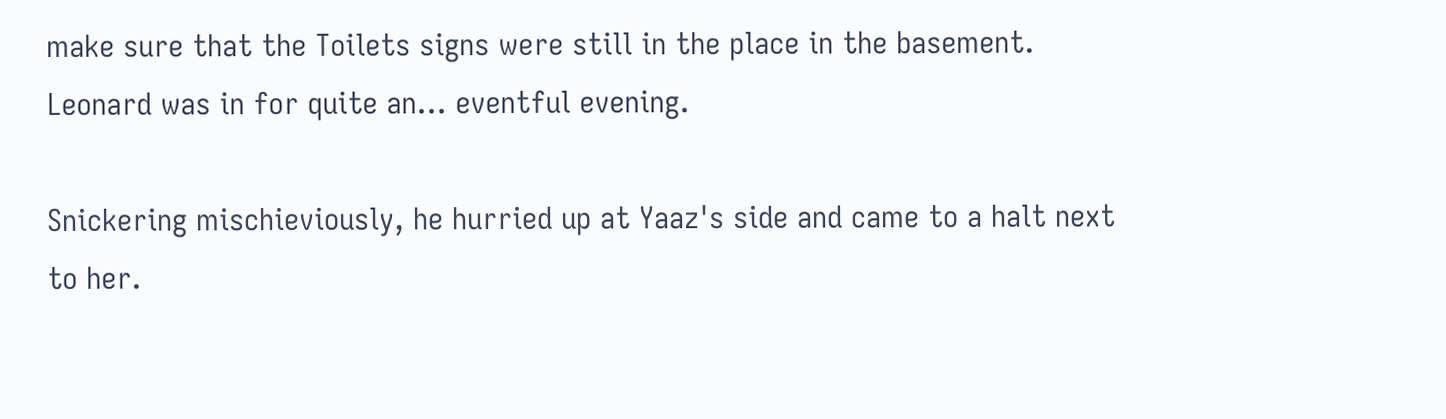make sure that the Toilets signs were still in the place in the basement. Leonard was in for quite an... eventful evening.

Snickering mischieviously, he hurried up at Yaaz's side and came to a halt next to her.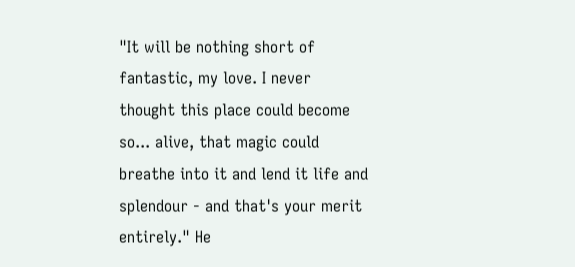"It will be nothing short of fantastic, my love. I never thought this place could become so... alive, that magic could breathe into it and lend it life and splendour - and that's your merit entirely." He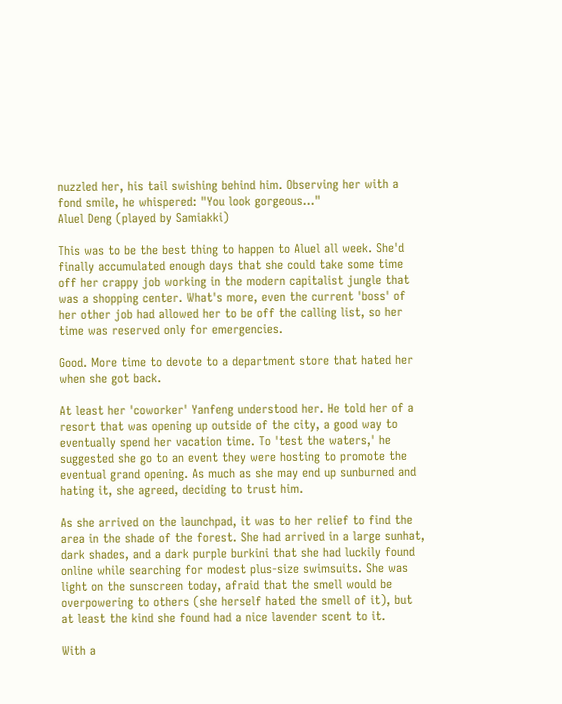nuzzled her, his tail swishing behind him. Observing her with a fond smile, he whispered: "You look gorgeous..."
Aluel Deng (played by Samiakki)

This was to be the best thing to happen to Aluel all week. She'd finally accumulated enough days that she could take some time off her crappy job working in the modern capitalist jungle that was a shopping center. What's more, even the current 'boss' of her other job had allowed her to be off the calling list, so her time was reserved only for emergencies.

Good. More time to devote to a department store that hated her when she got back.

At least her 'coworker' Yanfeng understood her. He told her of a resort that was opening up outside of the city, a good way to eventually spend her vacation time. To 'test the waters,' he suggested she go to an event they were hosting to promote the eventual grand opening. As much as she may end up sunburned and hating it, she agreed, deciding to trust him.

As she arrived on the launchpad, it was to her relief to find the area in the shade of the forest. She had arrived in a large sunhat, dark shades, and a dark purple burkini that she had luckily found online while searching for modest plus-size swimsuits. She was light on the sunscreen today, afraid that the smell would be overpowering to others (she herself hated the smell of it), but at least the kind she found had a nice lavender scent to it.

With a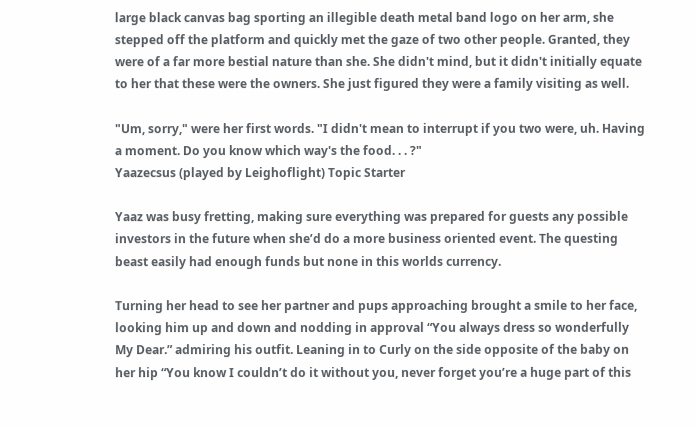large black canvas bag sporting an illegible death metal band logo on her arm, she stepped off the platform and quickly met the gaze of two other people. Granted, they were of a far more bestial nature than she. She didn't mind, but it didn't initially equate to her that these were the owners. She just figured they were a family visiting as well.

"Um, sorry," were her first words. "I didn't mean to interrupt if you two were, uh. Having a moment. Do you know which way's the food. . . ?"
Yaazecsus (played by Leighoflight) Topic Starter

Yaaz was busy fretting, making sure everything was prepared for guests any possible investors in the future when she’d do a more business oriented event. The questing beast easily had enough funds but none in this worlds currency.

Turning her head to see her partner and pups approaching brought a smile to her face, looking him up and down and nodding in approval “You always dress so wonderfully My Dear.” admiring his outfit. Leaning in to Curly on the side opposite of the baby on her hip “You know I couldn’t do it without you, never forget you’re a huge part of this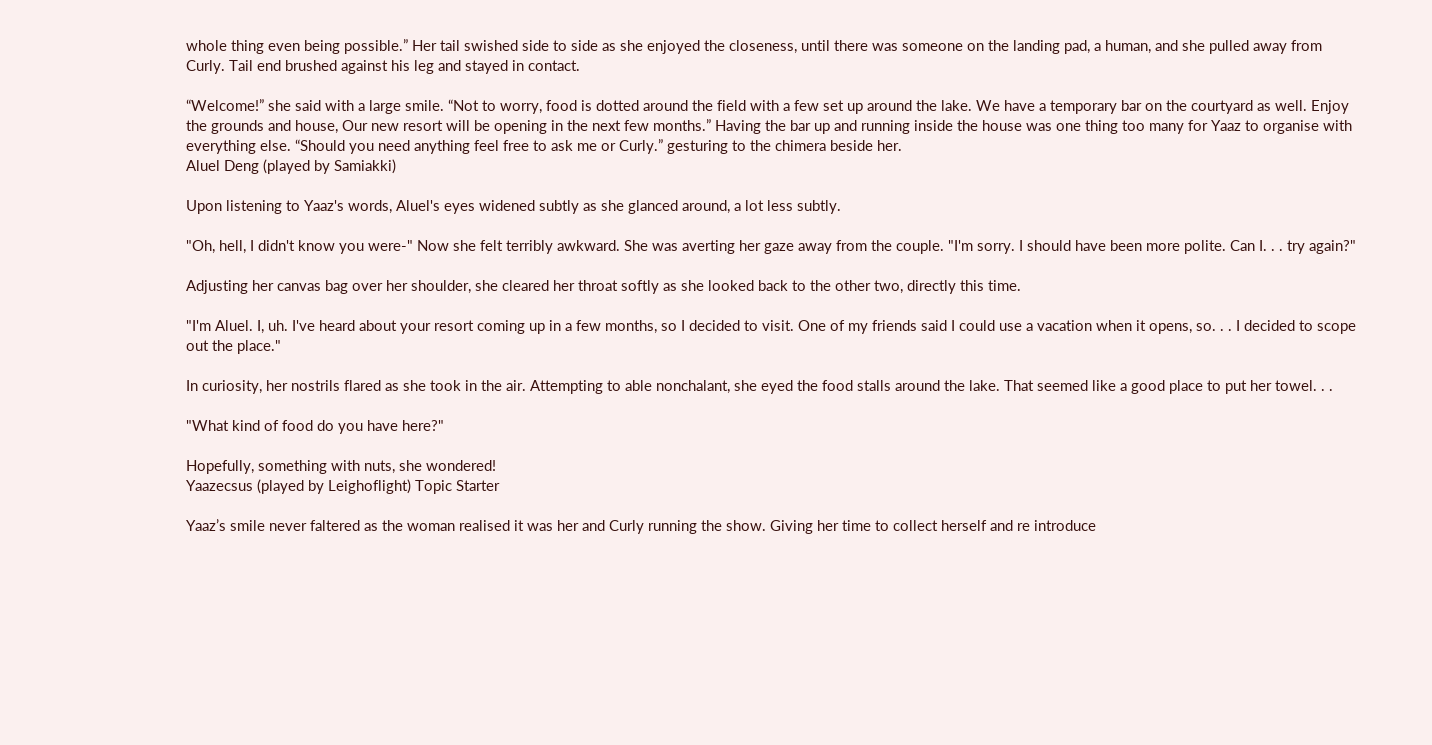whole thing even being possible.” Her tail swished side to side as she enjoyed the closeness, until there was someone on the landing pad, a human, and she pulled away from Curly. Tail end brushed against his leg and stayed in contact.

“Welcome!” she said with a large smile. “Not to worry, food is dotted around the field with a few set up around the lake. We have a temporary bar on the courtyard as well. Enjoy the grounds and house, Our new resort will be opening in the next few months.” Having the bar up and running inside the house was one thing too many for Yaaz to organise with everything else. “Should you need anything feel free to ask me or Curly.” gesturing to the chimera beside her.
Aluel Deng (played by Samiakki)

Upon listening to Yaaz's words, Aluel's eyes widened subtly as she glanced around, a lot less subtly.

"Oh, hell, I didn't know you were-" Now she felt terribly awkward. She was averting her gaze away from the couple. "I'm sorry. I should have been more polite. Can I. . . try again?"

Adjusting her canvas bag over her shoulder, she cleared her throat softly as she looked back to the other two, directly this time.

"I'm Aluel. I, uh. I've heard about your resort coming up in a few months, so I decided to visit. One of my friends said I could use a vacation when it opens, so. . . I decided to scope out the place."

In curiosity, her nostrils flared as she took in the air. Attempting to able nonchalant, she eyed the food stalls around the lake. That seemed like a good place to put her towel. . .

"What kind of food do you have here?"

Hopefully, something with nuts, she wondered!
Yaazecsus (played by Leighoflight) Topic Starter

Yaaz’s smile never faltered as the woman realised it was her and Curly running the show. Giving her time to collect herself and re introduce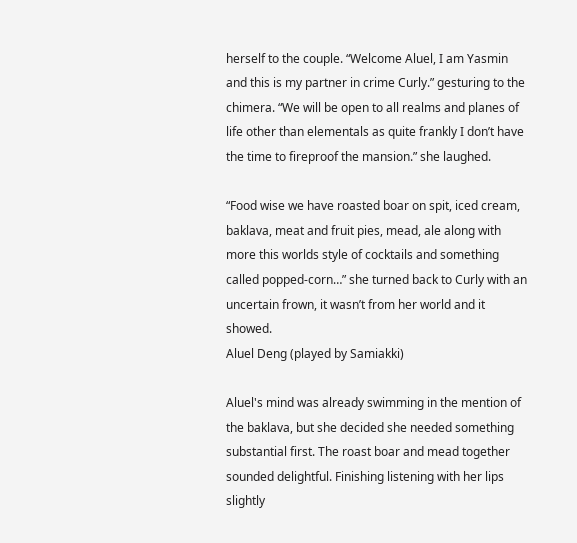herself to the couple. “Welcome Aluel, I am Yasmin and this is my partner in crime Curly.” gesturing to the chimera. “We will be open to all realms and planes of life other than elementals as quite frankly I don’t have the time to fireproof the mansion.” she laughed.

“Food wise we have roasted boar on spit, iced cream, baklava, meat and fruit pies, mead, ale along with more this worlds style of cocktails and something called popped-corn…” she turned back to Curly with an uncertain frown, it wasn’t from her world and it showed.
Aluel Deng (played by Samiakki)

Aluel's mind was already swimming in the mention of the baklava, but she decided she needed something substantial first. The roast boar and mead together sounded delightful. Finishing listening with her lips slightly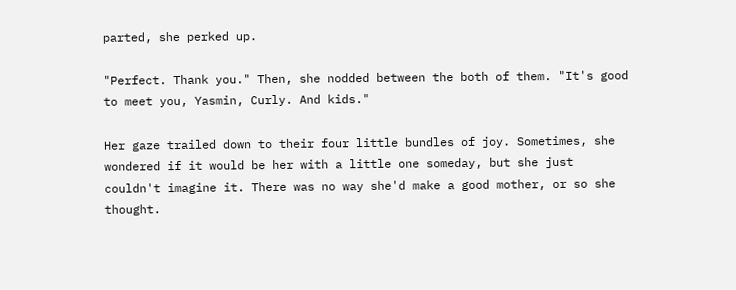parted, she perked up.

"Perfect. Thank you." Then, she nodded between the both of them. "It's good to meet you, Yasmin, Curly. And kids."

Her gaze trailed down to their four little bundles of joy. Sometimes, she wondered if it would be her with a little one someday, but she just couldn't imagine it. There was no way she'd make a good mother, or so she thought.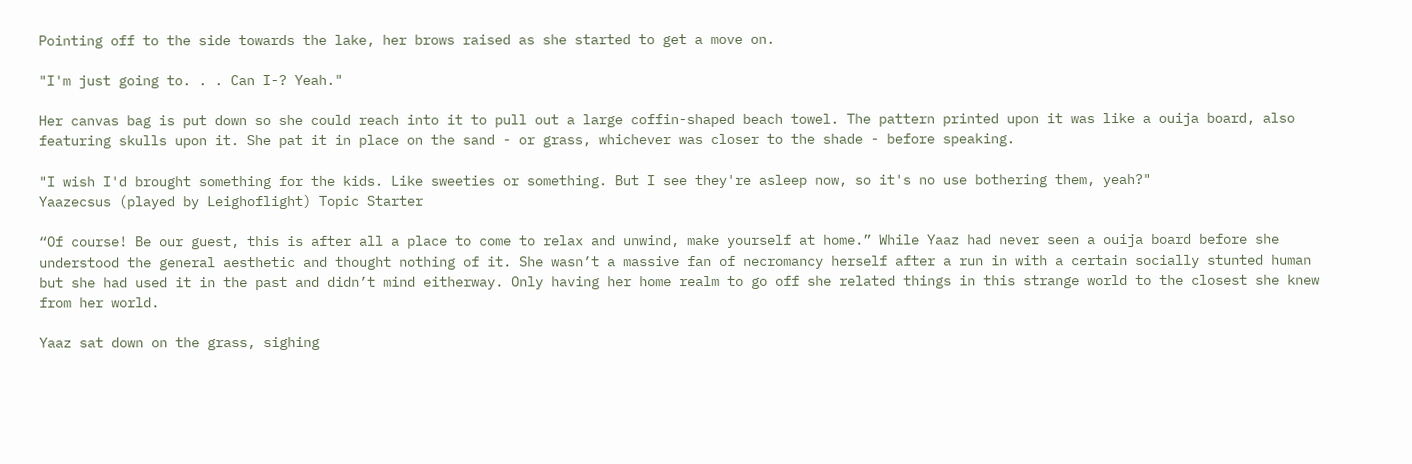Pointing off to the side towards the lake, her brows raised as she started to get a move on.

"I'm just going to. . . Can I-? Yeah."

Her canvas bag is put down so she could reach into it to pull out a large coffin-shaped beach towel. The pattern printed upon it was like a ouija board, also featuring skulls upon it. She pat it in place on the sand - or grass, whichever was closer to the shade - before speaking.

"I wish I'd brought something for the kids. Like sweeties or something. But I see they're asleep now, so it's no use bothering them, yeah?"
Yaazecsus (played by Leighoflight) Topic Starter

“Of course! Be our guest, this is after all a place to come to relax and unwind, make yourself at home.” While Yaaz had never seen a ouija board before she understood the general aesthetic and thought nothing of it. She wasn’t a massive fan of necromancy herself after a run in with a certain socially stunted human but she had used it in the past and didn’t mind eitherway. Only having her home realm to go off she related things in this strange world to the closest she knew from her world.

Yaaz sat down on the grass, sighing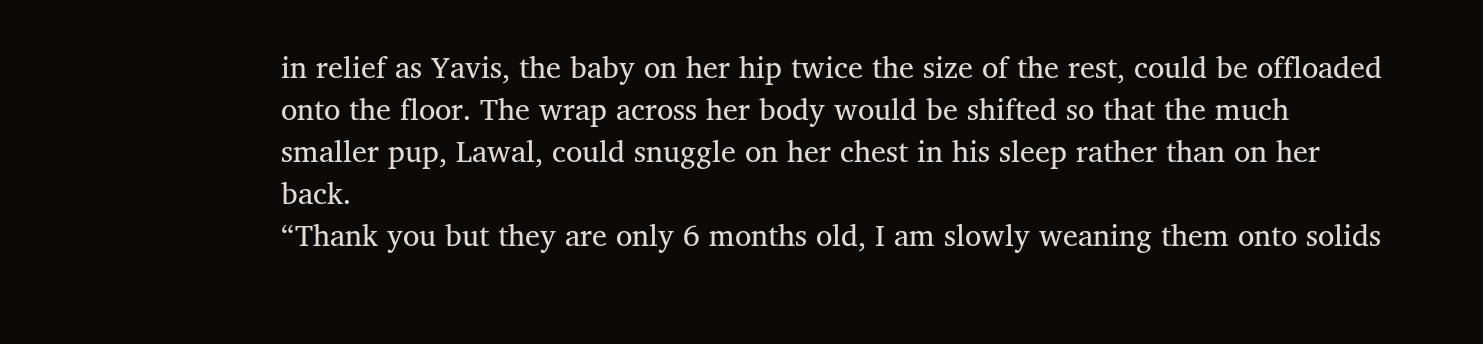in relief as Yavis, the baby on her hip twice the size of the rest, could be offloaded onto the floor. The wrap across her body would be shifted so that the much smaller pup, Lawal, could snuggle on her chest in his sleep rather than on her back.
“Thank you but they are only 6 months old, I am slowly weaning them onto solids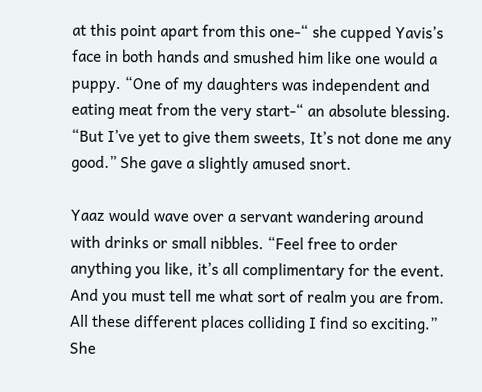at this point apart from this one-“ she cupped Yavis’s face in both hands and smushed him like one would a puppy. “One of my daughters was independent and eating meat from the very start-“ an absolute blessing. “But I’ve yet to give them sweets, It’s not done me any good.” She gave a slightly amused snort.

Yaaz would wave over a servant wandering around with drinks or small nibbles. “Feel free to order anything you like, it’s all complimentary for the event. And you must tell me what sort of realm you are from. All these different places colliding I find so exciting.” She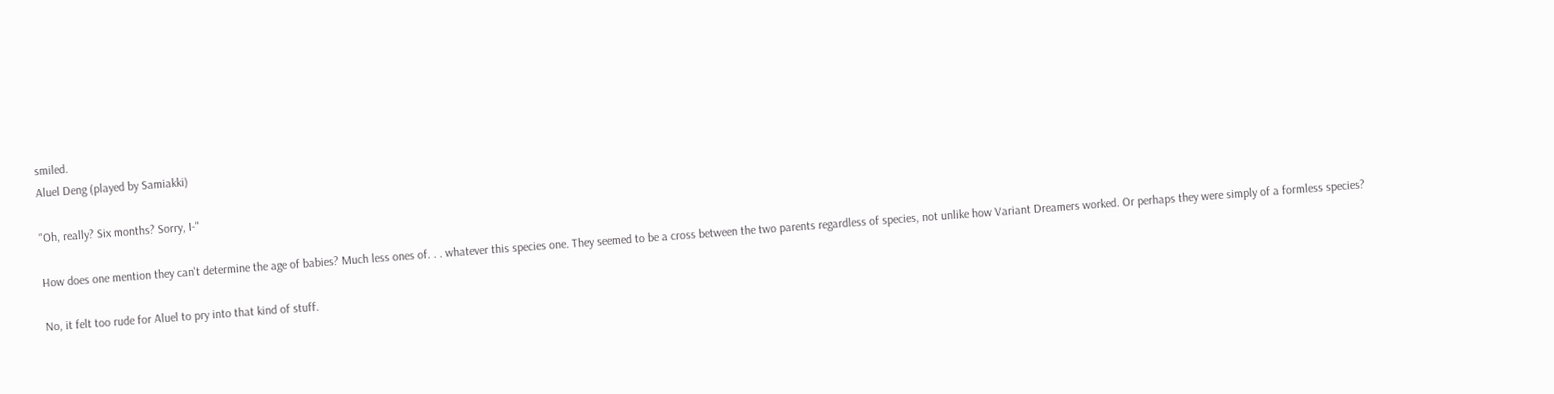smiled.
Aluel Deng (played by Samiakki)

"Oh, really? Six months? Sorry, I-"

How does one mention they can't determine the age of babies? Much less ones of. . . whatever this species one. They seemed to be a cross between the two parents regardless of species, not unlike how Variant Dreamers worked. Or perhaps they were simply of a formless species?

No, it felt too rude for Aluel to pry into that kind of stuff.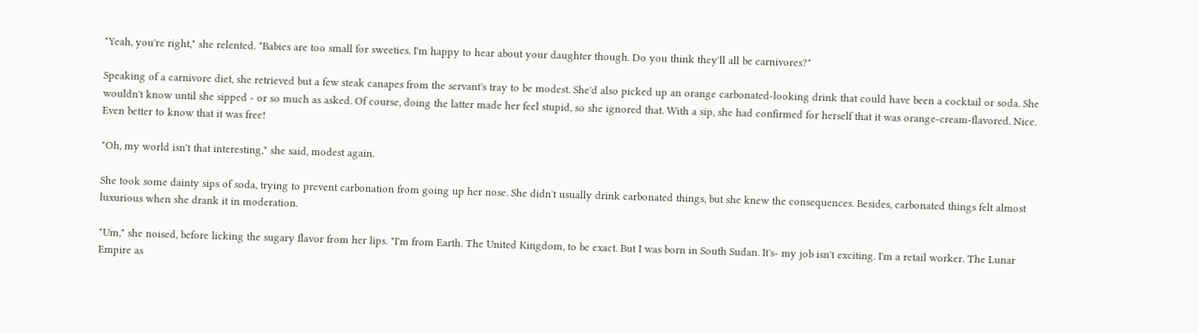"Yeah, you're right," she relented. "Babies are too small for sweeties. I'm happy to hear about your daughter though. Do you think they'll all be carnivores?"

Speaking of a carnivore diet, she retrieved but a few steak canapes from the servant's tray to be modest. She'd also picked up an orange carbonated-looking drink that could have been a cocktail or soda. She wouldn't know until she sipped - or so much as asked. Of course, doing the latter made her feel stupid, so she ignored that. With a sip, she had confirmed for herself that it was orange-cream-flavored. Nice. Even better to know that it was free!

"Oh, my world isn't that interesting," she said, modest again.

She took some dainty sips of soda, trying to prevent carbonation from going up her nose. She didn't usually drink carbonated things, but she knew the consequences. Besides, carbonated things felt almost luxurious when she drank it in moderation.

"Um," she noised, before licking the sugary flavor from her lips. "I'm from Earth. The United Kingdom, to be exact. But I was born in South Sudan. It's- my job isn't exciting. I'm a retail worker. The Lunar Empire as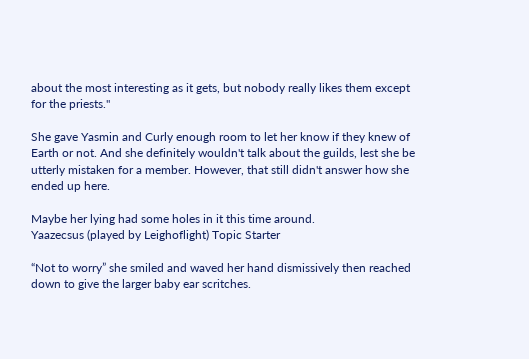about the most interesting as it gets, but nobody really likes them except for the priests."

She gave Yasmin and Curly enough room to let her know if they knew of Earth or not. And she definitely wouldn't talk about the guilds, lest she be utterly mistaken for a member. However, that still didn't answer how she ended up here.

Maybe her lying had some holes in it this time around.
Yaazecsus (played by Leighoflight) Topic Starter

“Not to worry” she smiled and waved her hand dismissively then reached down to give the larger baby ear scritches.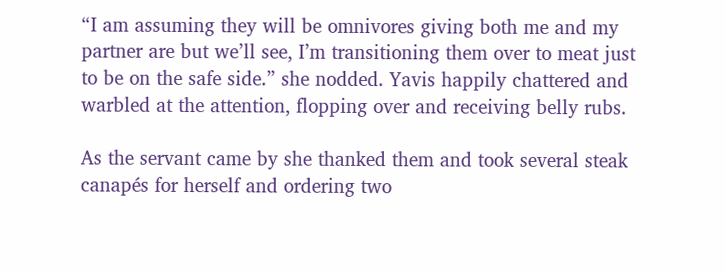“I am assuming they will be omnivores giving both me and my partner are but we’ll see, I’m transitioning them over to meat just to be on the safe side.” she nodded. Yavis happily chattered and warbled at the attention, flopping over and receiving belly rubs.

As the servant came by she thanked them and took several steak canapés for herself and ordering two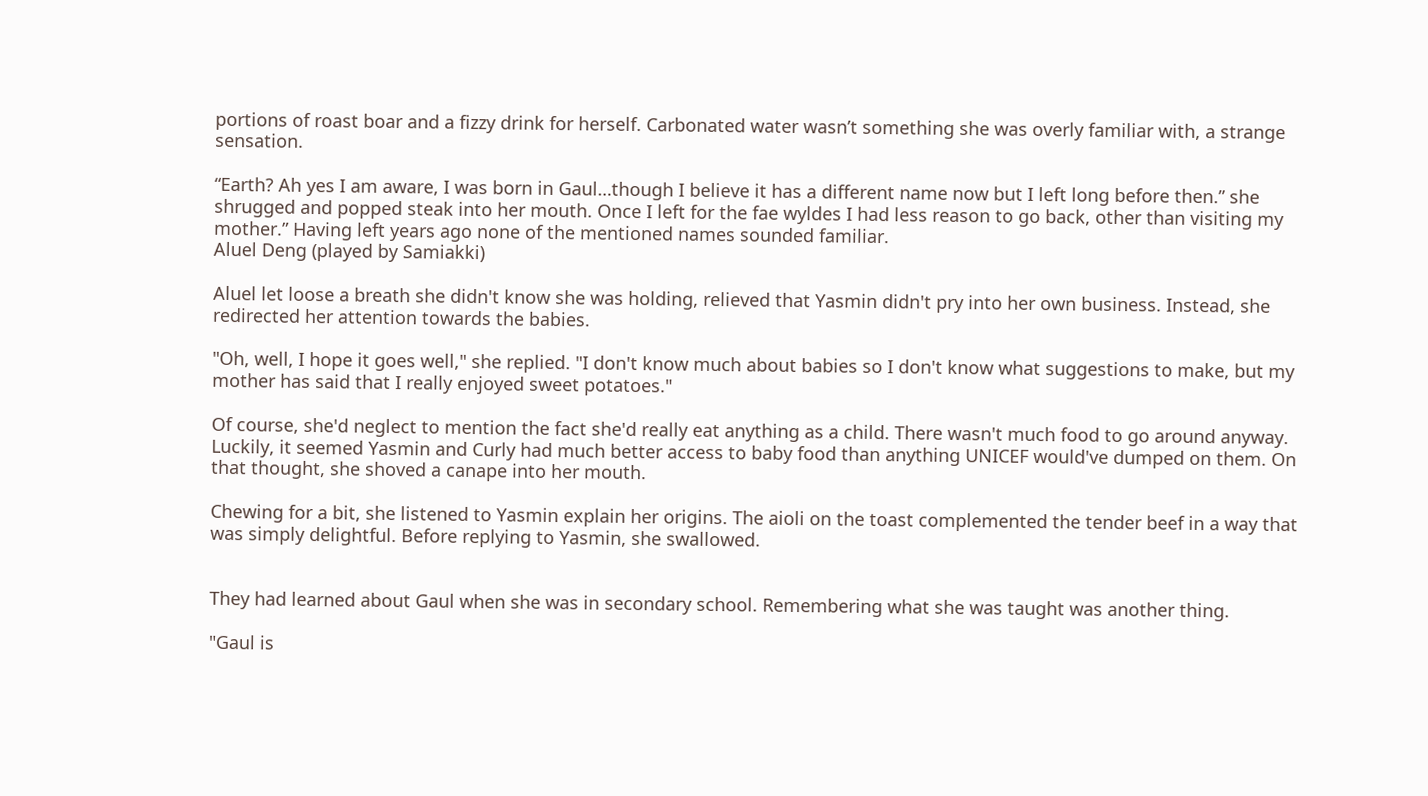portions of roast boar and a fizzy drink for herself. Carbonated water wasn’t something she was overly familiar with, a strange sensation.

“Earth? Ah yes I am aware, I was born in Gaul…though I believe it has a different name now but I left long before then.” she shrugged and popped steak into her mouth. Once I left for the fae wyldes I had less reason to go back, other than visiting my mother.” Having left years ago none of the mentioned names sounded familiar.
Aluel Deng (played by Samiakki)

Aluel let loose a breath she didn't know she was holding, relieved that Yasmin didn't pry into her own business. Instead, she redirected her attention towards the babies.

"Oh, well, I hope it goes well," she replied. "I don't know much about babies so I don't know what suggestions to make, but my mother has said that I really enjoyed sweet potatoes."

Of course, she'd neglect to mention the fact she'd really eat anything as a child. There wasn't much food to go around anyway. Luckily, it seemed Yasmin and Curly had much better access to baby food than anything UNICEF would've dumped on them. On that thought, she shoved a canape into her mouth.

Chewing for a bit, she listened to Yasmin explain her origins. The aioli on the toast complemented the tender beef in a way that was simply delightful. Before replying to Yasmin, she swallowed.


They had learned about Gaul when she was in secondary school. Remembering what she was taught was another thing.

"Gaul is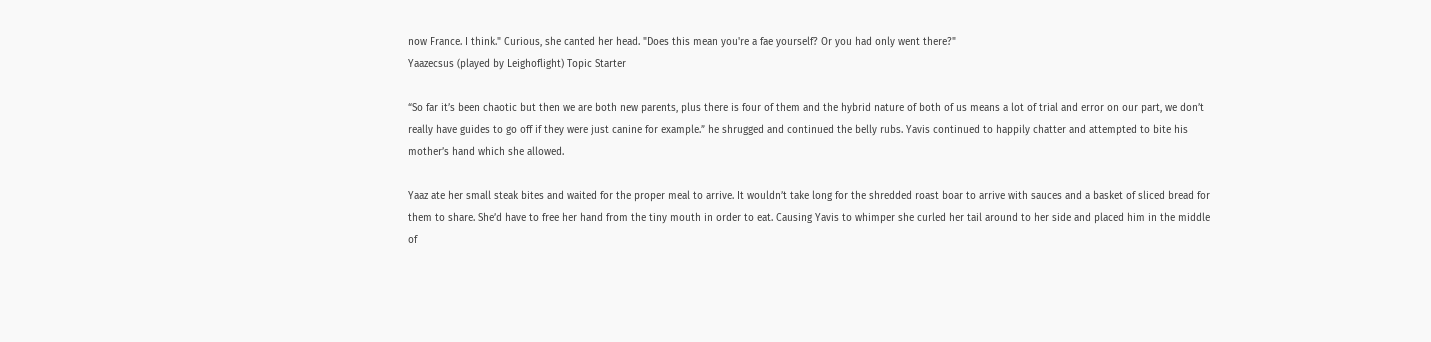now France. I think." Curious, she canted her head. "Does this mean you're a fae yourself? Or you had only went there?"
Yaazecsus (played by Leighoflight) Topic Starter

“So far it’s been chaotic but then we are both new parents, plus there is four of them and the hybrid nature of both of us means a lot of trial and error on our part, we don’t really have guides to go off if they were just canine for example.” he shrugged and continued the belly rubs. Yavis continued to happily chatter and attempted to bite his mother’s hand which she allowed.

Yaaz ate her small steak bites and waited for the proper meal to arrive. It wouldn’t take long for the shredded roast boar to arrive with sauces and a basket of sliced bread for them to share. She’d have to free her hand from the tiny mouth in order to eat. Causing Yavis to whimper she curled her tail around to her side and placed him in the middle of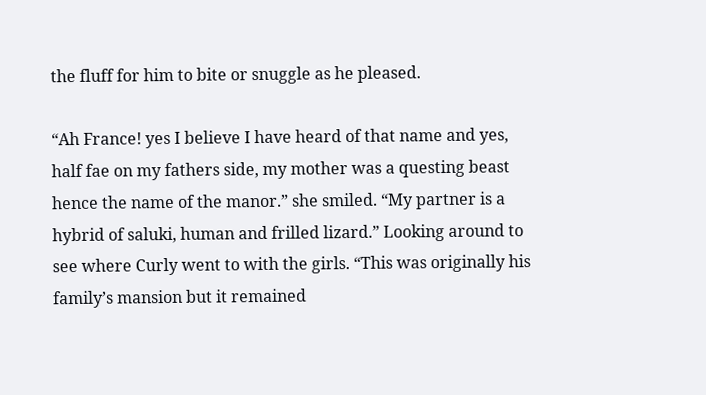the fluff for him to bite or snuggle as he pleased.

“Ah France! yes I believe I have heard of that name and yes, half fae on my fathers side, my mother was a questing beast hence the name of the manor.” she smiled. “My partner is a hybrid of saluki, human and frilled lizard.” Looking around to see where Curly went to with the girls. “This was originally his family’s mansion but it remained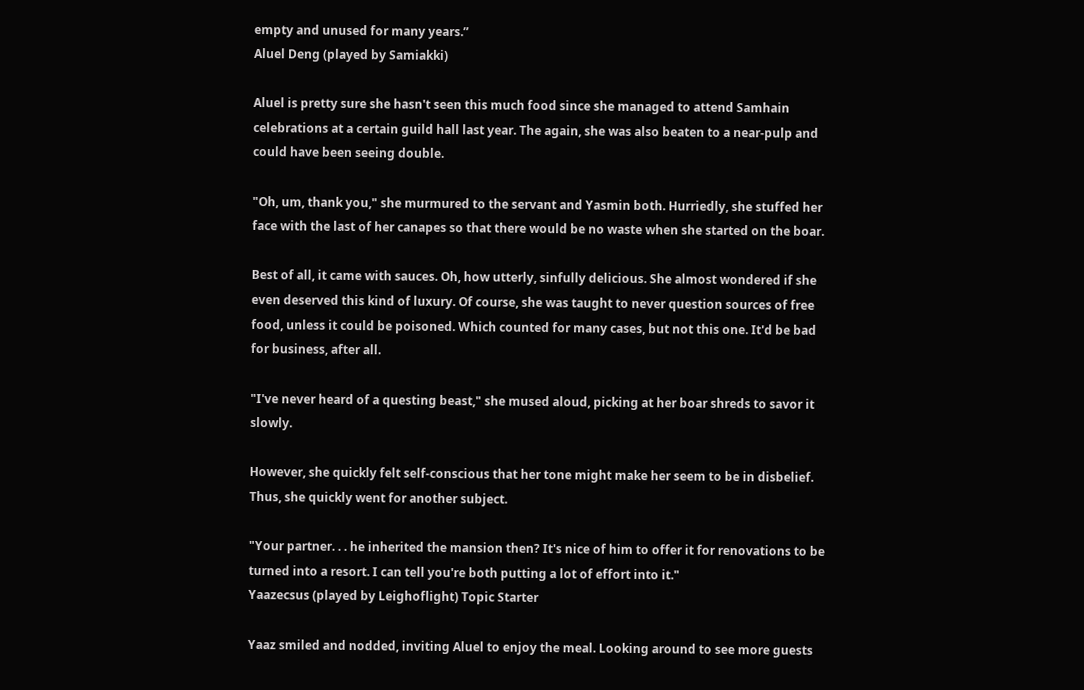empty and unused for many years.”
Aluel Deng (played by Samiakki)

Aluel is pretty sure she hasn't seen this much food since she managed to attend Samhain celebrations at a certain guild hall last year. The again, she was also beaten to a near-pulp and could have been seeing double.

"Oh, um, thank you," she murmured to the servant and Yasmin both. Hurriedly, she stuffed her face with the last of her canapes so that there would be no waste when she started on the boar.

Best of all, it came with sauces. Oh, how utterly, sinfully delicious. She almost wondered if she even deserved this kind of luxury. Of course, she was taught to never question sources of free food, unless it could be poisoned. Which counted for many cases, but not this one. It'd be bad for business, after all.

"I've never heard of a questing beast," she mused aloud, picking at her boar shreds to savor it slowly.

However, she quickly felt self-conscious that her tone might make her seem to be in disbelief. Thus, she quickly went for another subject.

"Your partner. . . he inherited the mansion then? It's nice of him to offer it for renovations to be turned into a resort. I can tell you're both putting a lot of effort into it."
Yaazecsus (played by Leighoflight) Topic Starter

Yaaz smiled and nodded, inviting Aluel to enjoy the meal. Looking around to see more guests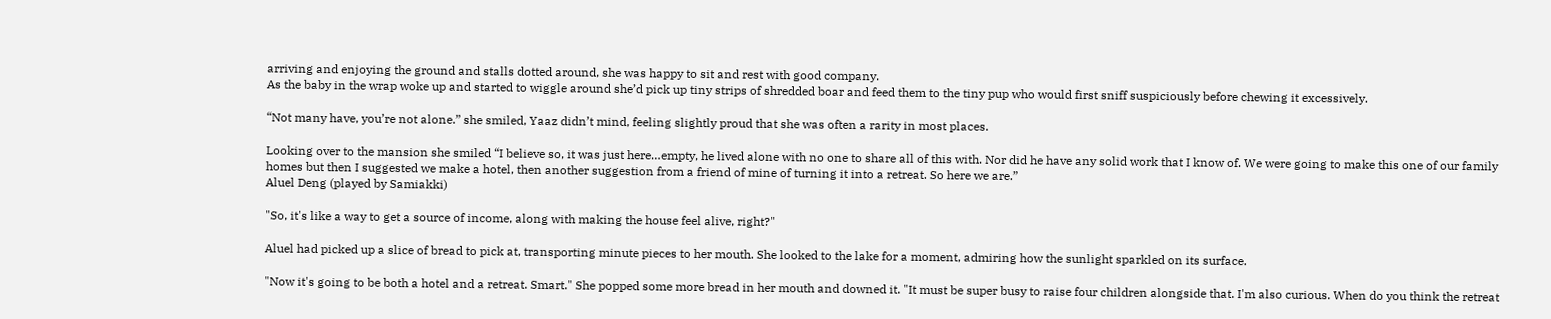arriving and enjoying the ground and stalls dotted around, she was happy to sit and rest with good company.
As the baby in the wrap woke up and started to wiggle around she’d pick up tiny strips of shredded boar and feed them to the tiny pup who would first sniff suspiciously before chewing it excessively.

“Not many have, you’re not alone.” she smiled, Yaaz didn’t mind, feeling slightly proud that she was often a rarity in most places.

Looking over to the mansion she smiled “I believe so, it was just here…empty, he lived alone with no one to share all of this with. Nor did he have any solid work that I know of. We were going to make this one of our family homes but then I suggested we make a hotel, then another suggestion from a friend of mine of turning it into a retreat. So here we are.”
Aluel Deng (played by Samiakki)

"So, it's like a way to get a source of income, along with making the house feel alive, right?"

Aluel had picked up a slice of bread to pick at, transporting minute pieces to her mouth. She looked to the lake for a moment, admiring how the sunlight sparkled on its surface.

"Now it's going to be both a hotel and a retreat. Smart." She popped some more bread in her mouth and downed it. "It must be super busy to raise four children alongside that. I'm also curious. When do you think the retreat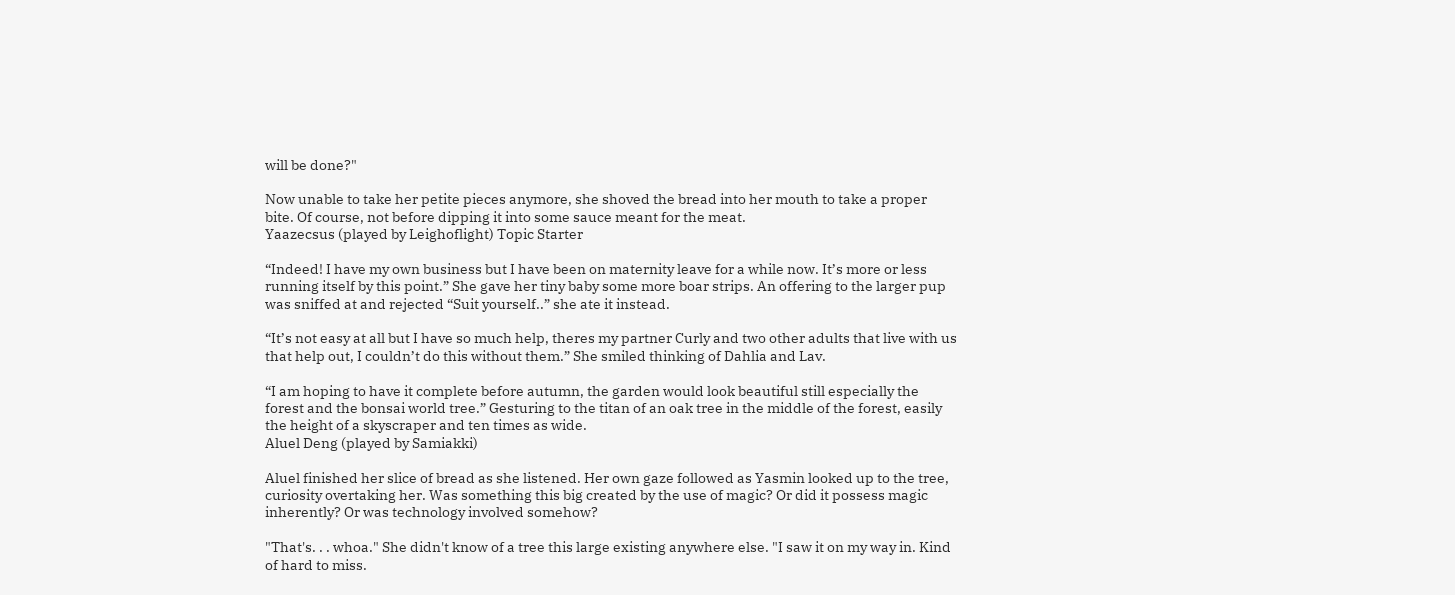will be done?"

Now unable to take her petite pieces anymore, she shoved the bread into her mouth to take a proper bite. Of course, not before dipping it into some sauce meant for the meat.
Yaazecsus (played by Leighoflight) Topic Starter

“Indeed! I have my own business but I have been on maternity leave for a while now. It’s more or less running itself by this point.” She gave her tiny baby some more boar strips. An offering to the larger pup was sniffed at and rejected “Suit yourself..” she ate it instead.

“It’s not easy at all but I have so much help, theres my partner Curly and two other adults that live with us that help out, I couldn’t do this without them.” She smiled thinking of Dahlia and Lav.

“I am hoping to have it complete before autumn, the garden would look beautiful still especially the forest and the bonsai world tree.” Gesturing to the titan of an oak tree in the middle of the forest, easily the height of a skyscraper and ten times as wide.
Aluel Deng (played by Samiakki)

Aluel finished her slice of bread as she listened. Her own gaze followed as Yasmin looked up to the tree, curiosity overtaking her. Was something this big created by the use of magic? Or did it possess magic inherently? Or was technology involved somehow?

"That's. . . whoa." She didn't know of a tree this large existing anywhere else. "I saw it on my way in. Kind of hard to miss.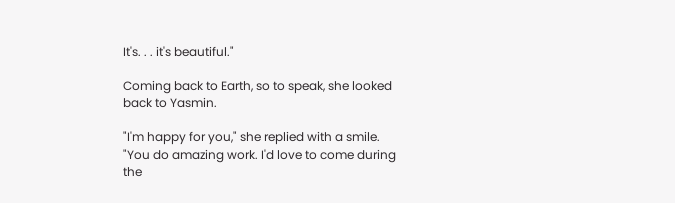It's. . . it's beautiful."

Coming back to Earth, so to speak, she looked back to Yasmin.

"I'm happy for you," she replied with a smile. "You do amazing work. I'd love to come during the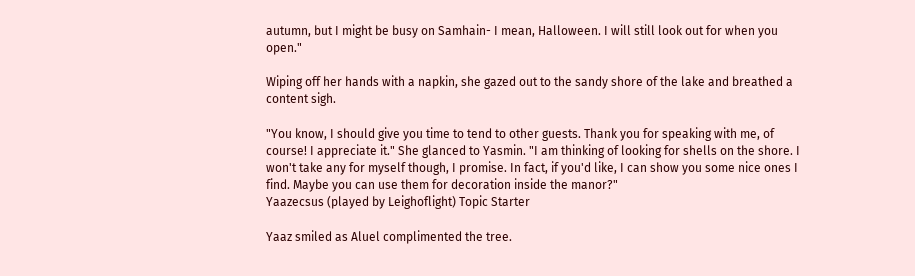autumn, but I might be busy on Samhain- I mean, Halloween. I will still look out for when you open."

Wiping off her hands with a napkin, she gazed out to the sandy shore of the lake and breathed a content sigh.

"You know, I should give you time to tend to other guests. Thank you for speaking with me, of course! I appreciate it." She glanced to Yasmin. "I am thinking of looking for shells on the shore. I won't take any for myself though, I promise. In fact, if you'd like, I can show you some nice ones I find. Maybe you can use them for decoration inside the manor?"
Yaazecsus (played by Leighoflight) Topic Starter

Yaaz smiled as Aluel complimented the tree.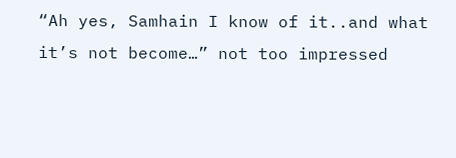“Ah yes, Samhain I know of it..and what it’s not become…” not too impressed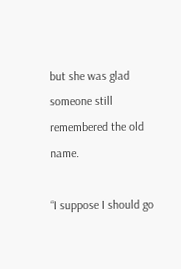but she was glad someone still remembered the old name.

“I suppose I should go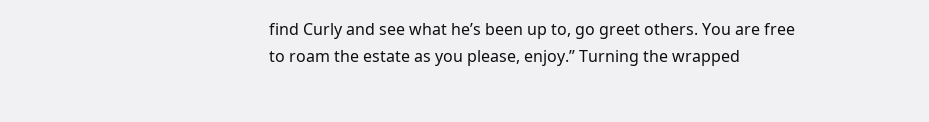find Curly and see what he’s been up to, go greet others. You are free to roam the estate as you please, enjoy.” Turning the wrapped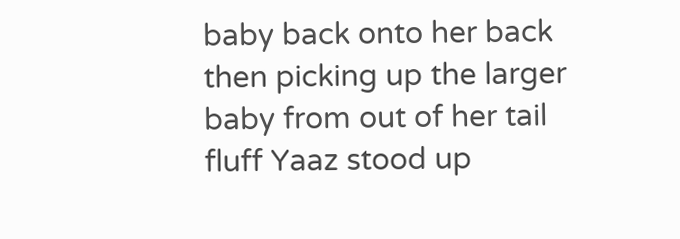baby back onto her back then picking up the larger baby from out of her tail fluff Yaaz stood up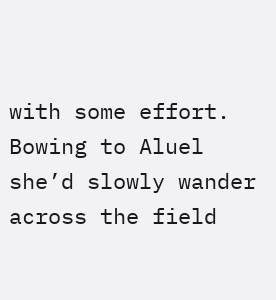with some effort. Bowing to Aluel she’d slowly wander across the field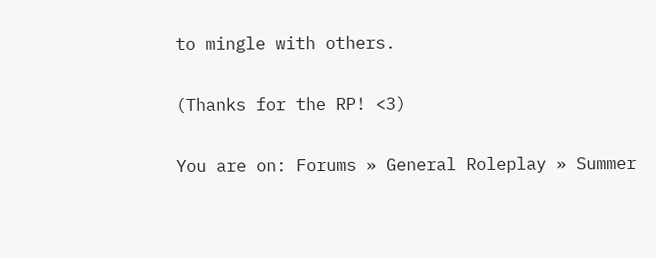to mingle with others.

(Thanks for the RP! <3)

You are on: Forums » General Roleplay » Summer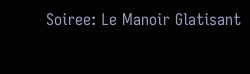Soiree: Le Manoir Glatisant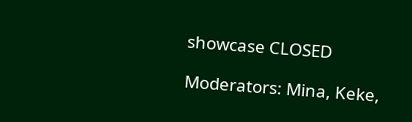showcase CLOSED

Moderators: Mina, Keke,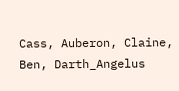Cass, Auberon, Claine, Ben, Darth_Angelus